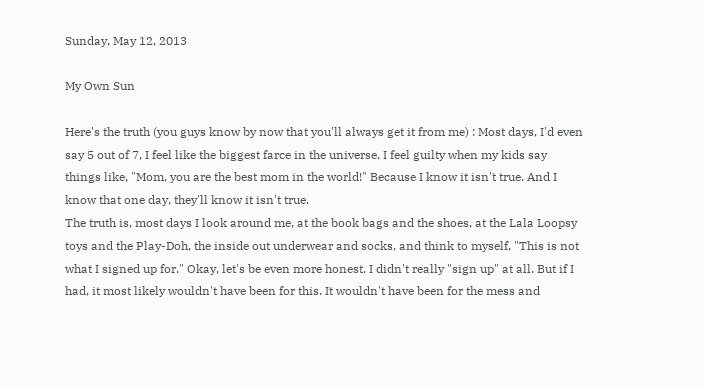Sunday, May 12, 2013

My Own Sun

Here's the truth (you guys know by now that you'll always get it from me) : Most days, I'd even say 5 out of 7, I feel like the biggest farce in the universe. I feel guilty when my kids say things like, "Mom, you are the best mom in the world!" Because I know it isn't true. And I know that one day, they'll know it isn't true.
The truth is, most days I look around me, at the book bags and the shoes, at the Lala Loopsy toys and the Play-Doh, the inside out underwear and socks, and think to myself, "This is not what I signed up for." Okay, let's be even more honest. I didn't really "sign up" at all. But if I had, it most likely wouldn't have been for this. It wouldn't have been for the mess and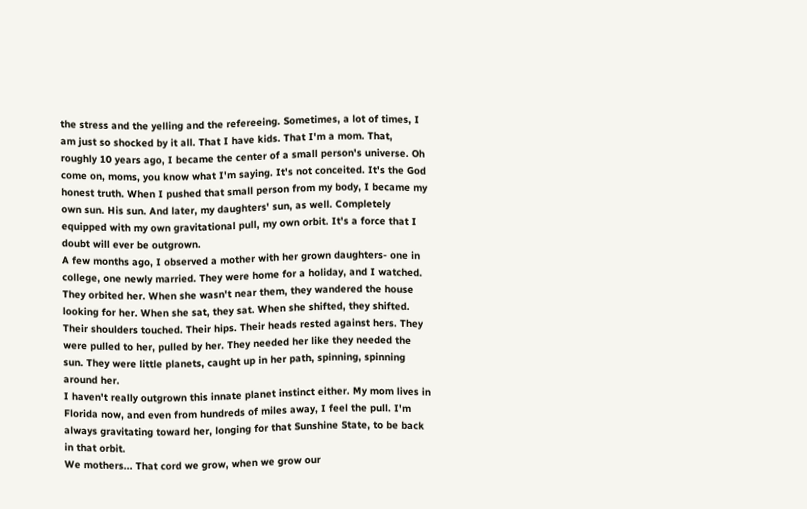the stress and the yelling and the refereeing. Sometimes, a lot of times, I am just so shocked by it all. That I have kids. That I'm a mom. That, roughly 10 years ago, I became the center of a small person's universe. Oh come on, moms, you know what I'm saying. It's not conceited. It's the God honest truth. When I pushed that small person from my body, I became my own sun. His sun. And later, my daughters' sun, as well. Completely equipped with my own gravitational pull, my own orbit. It's a force that I doubt will ever be outgrown.
A few months ago, I observed a mother with her grown daughters- one in college, one newly married. They were home for a holiday, and I watched. They orbited her. When she wasn't near them, they wandered the house looking for her. When she sat, they sat. When she shifted, they shifted. Their shoulders touched. Their hips. Their heads rested against hers. They were pulled to her, pulled by her. They needed her like they needed the sun. They were little planets, caught up in her path, spinning, spinning around her.
I haven't really outgrown this innate planet instinct either. My mom lives in Florida now, and even from hundreds of miles away, I feel the pull. I'm always gravitating toward her, longing for that Sunshine State, to be back in that orbit.
We mothers... That cord we grow, when we grow our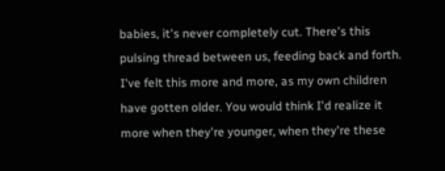babies, it's never completely cut. There's this pulsing thread between us, feeding back and forth.
I've felt this more and more, as my own children have gotten older. You would think I'd realize it more when they're younger, when they're these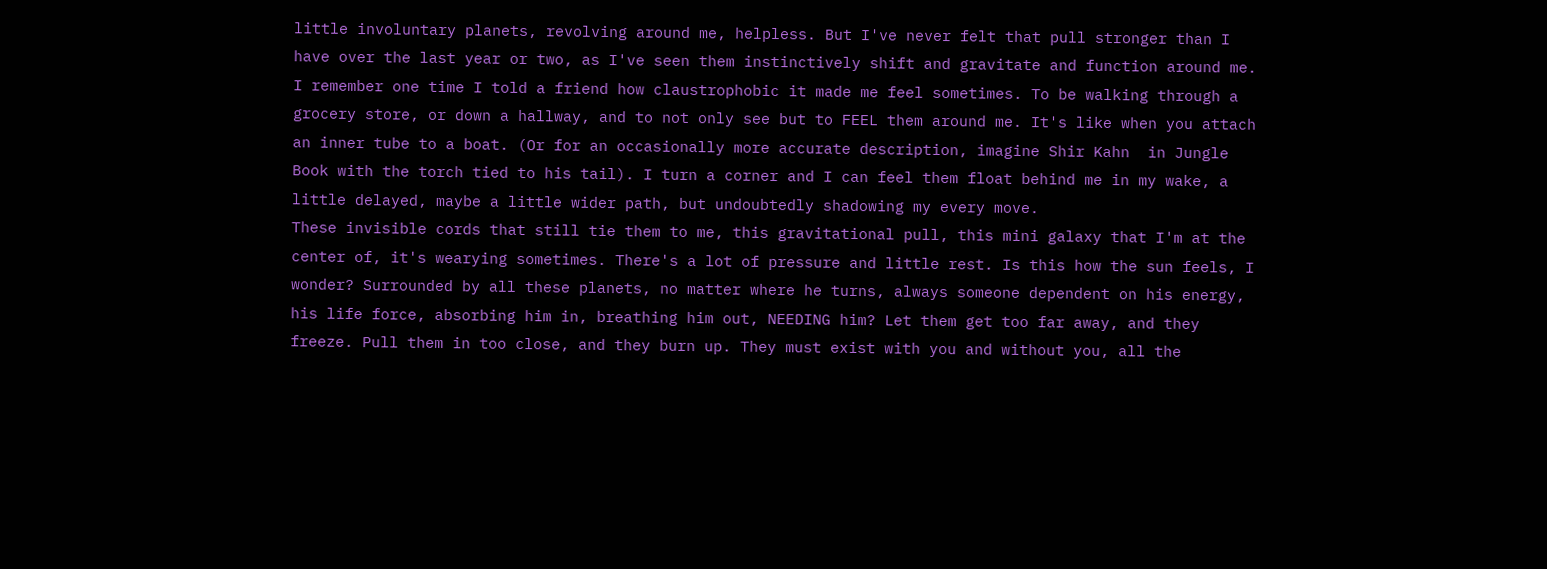little involuntary planets, revolving around me, helpless. But I've never felt that pull stronger than I have over the last year or two, as I've seen them instinctively shift and gravitate and function around me. I remember one time I told a friend how claustrophobic it made me feel sometimes. To be walking through a grocery store, or down a hallway, and to not only see but to FEEL them around me. It's like when you attach an inner tube to a boat. (Or for an occasionally more accurate description, imagine Shir Kahn  in Jungle Book with the torch tied to his tail). I turn a corner and I can feel them float behind me in my wake, a little delayed, maybe a little wider path, but undoubtedly shadowing my every move.
These invisible cords that still tie them to me, this gravitational pull, this mini galaxy that I'm at the center of, it's wearying sometimes. There's a lot of pressure and little rest. Is this how the sun feels, I wonder? Surrounded by all these planets, no matter where he turns, always someone dependent on his energy, his life force, absorbing him in, breathing him out, NEEDING him? Let them get too far away, and they freeze. Pull them in too close, and they burn up. They must exist with you and without you, all the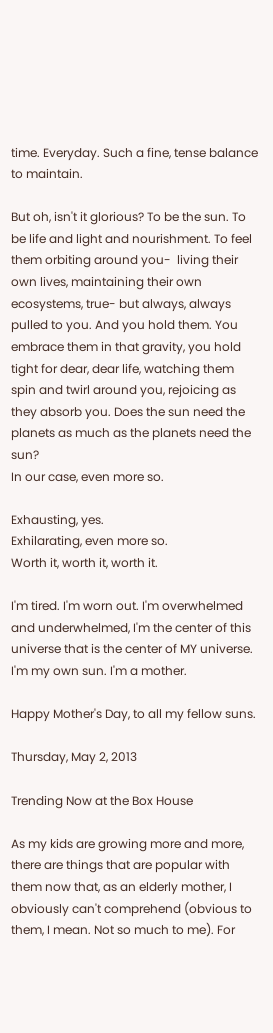time. Everyday. Such a fine, tense balance to maintain.

But oh, isn't it glorious? To be the sun. To be life and light and nourishment. To feel them orbiting around you-  living their own lives, maintaining their own ecosystems, true- but always, always pulled to you. And you hold them. You embrace them in that gravity, you hold tight for dear, dear life, watching them spin and twirl around you, rejoicing as they absorb you. Does the sun need the planets as much as the planets need the sun?
In our case, even more so.

Exhausting, yes.
Exhilarating, even more so.
Worth it, worth it, worth it.

I'm tired. I'm worn out. I'm overwhelmed and underwhelmed, I'm the center of this universe that is the center of MY universe. I'm my own sun. I'm a mother.

Happy Mother's Day, to all my fellow suns.

Thursday, May 2, 2013

Trending Now at the Box House

As my kids are growing more and more, there are things that are popular with them now that, as an elderly mother, I obviously can't comprehend (obvious to them, I mean. Not so much to me). For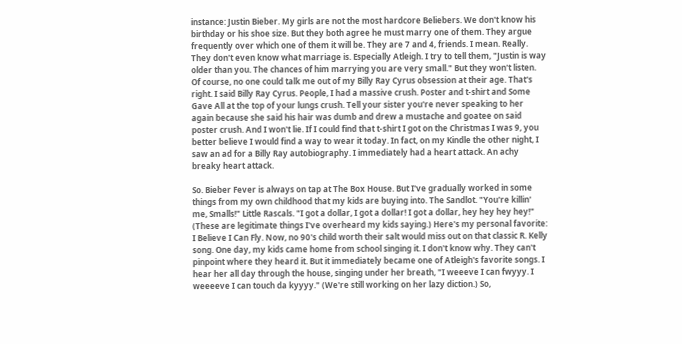instance: Justin Bieber. My girls are not the most hardcore Beliebers. We don't know his birthday or his shoe size. But they both agree he must marry one of them. They argue frequently over which one of them it will be. They are 7 and 4, friends. I mean. Really. They don't even know what marriage is. Especially Atleigh. I try to tell them, "Justin is way older than you. The chances of him marrying you are very small." But they won't listen. Of course, no one could talk me out of my Billy Ray Cyrus obsession at their age. That's right. I said Billy Ray Cyrus. People, I had a massive crush. Poster and t-shirt and Some Gave All at the top of your lungs crush. Tell your sister you're never speaking to her again because she said his hair was dumb and drew a mustache and goatee on said poster crush. And I won't lie. If I could find that t-shirt I got on the Christmas I was 9, you better believe I would find a way to wear it today. In fact, on my Kindle the other night, I saw an ad for a Billy Ray autobiography. I immediately had a heart attack. An achy breaky heart attack.

So. Bieber Fever is always on tap at The Box House. But I've gradually worked in some things from my own childhood that my kids are buying into. The Sandlot. "You're killin' me, Smalls!" Little Rascals. "I got a dollar, I got a dollar! I got a dollar, hey hey hey hey!" (These are legitimate things I've overheard my kids saying.) Here's my personal favorite: I Believe I Can Fly. Now, no 90's child worth their salt would miss out on that classic R. Kelly song. One day, my kids came home from school singing it. I don't know why. They can't pinpoint where they heard it. But it immediately became one of Atleigh's favorite songs. I hear her all day through the house, singing under her breath, "I weeeve I can fwyyy. I weeeeve I can touch da kyyyy." (We're still working on her lazy diction.) So,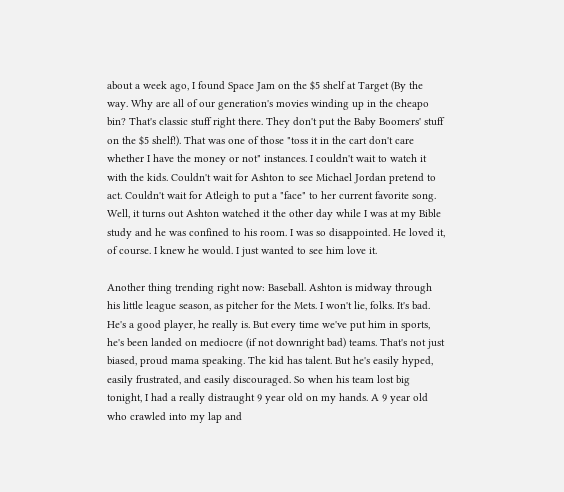about a week ago, I found Space Jam on the $5 shelf at Target (By the way. Why are all of our generation's movies winding up in the cheapo bin? That's classic stuff right there. They don't put the Baby Boomers' stuff on the $5 shelf!). That was one of those "toss it in the cart don't care whether I have the money or not" instances. I couldn't wait to watch it with the kids. Couldn't wait for Ashton to see Michael Jordan pretend to act. Couldn't wait for Atleigh to put a "face" to her current favorite song. Well, it turns out Ashton watched it the other day while I was at my Bible study and he was confined to his room. I was so disappointed. He loved it, of course. I knew he would. I just wanted to see him love it.

Another thing trending right now: Baseball. Ashton is midway through his little league season, as pitcher for the Mets. I won't lie, folks. It's bad. He's a good player, he really is. But every time we've put him in sports, he's been landed on mediocre (if not downright bad) teams. That's not just biased, proud mama speaking. The kid has talent. But he's easily hyped, easily frustrated, and easily discouraged. So when his team lost big tonight, I had a really distraught 9 year old on my hands. A 9 year old who crawled into my lap and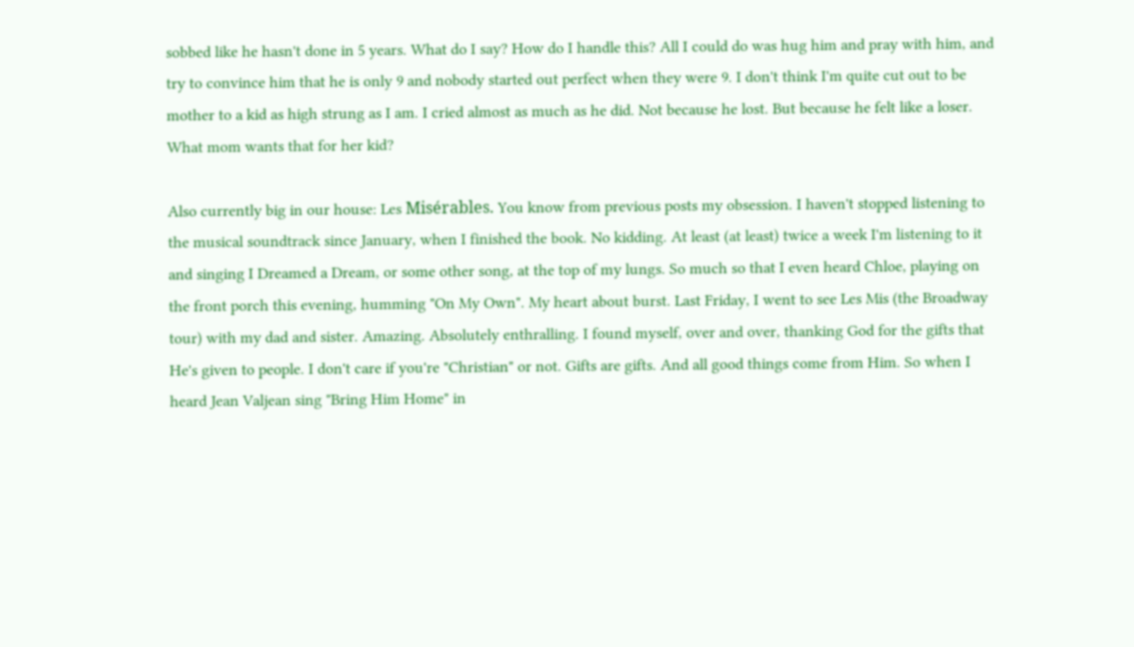sobbed like he hasn't done in 5 years. What do I say? How do I handle this? All I could do was hug him and pray with him, and try to convince him that he is only 9 and nobody started out perfect when they were 9. I don't think I'm quite cut out to be mother to a kid as high strung as I am. I cried almost as much as he did. Not because he lost. But because he felt like a loser. What mom wants that for her kid?

Also currently big in our house: Les Misérables. You know from previous posts my obsession. I haven't stopped listening to the musical soundtrack since January, when I finished the book. No kidding. At least (at least) twice a week I'm listening to it and singing I Dreamed a Dream, or some other song, at the top of my lungs. So much so that I even heard Chloe, playing on the front porch this evening, humming "On My Own". My heart about burst. Last Friday, I went to see Les Mis (the Broadway tour) with my dad and sister. Amazing. Absolutely enthralling. I found myself, over and over, thanking God for the gifts that He's given to people. I don't care if you're "Christian" or not. Gifts are gifts. And all good things come from Him. So when I heard Jean Valjean sing "Bring Him Home" in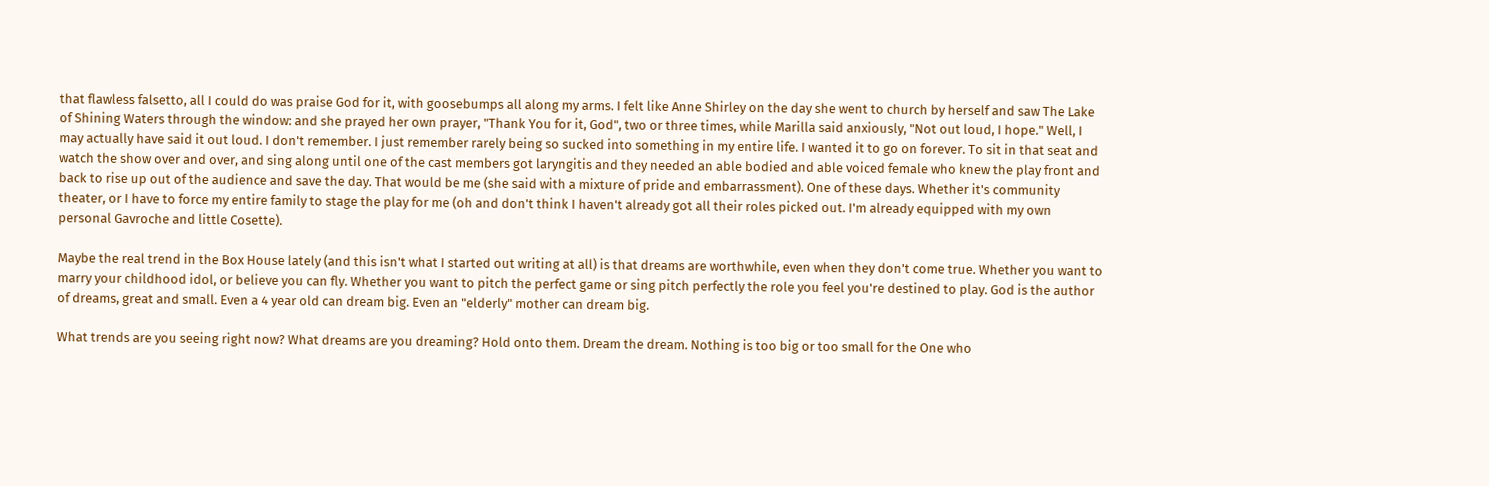that flawless falsetto, all I could do was praise God for it, with goosebumps all along my arms. I felt like Anne Shirley on the day she went to church by herself and saw The Lake of Shining Waters through the window: and she prayed her own prayer, "Thank You for it, God", two or three times, while Marilla said anxiously, "Not out loud, I hope." Well, I may actually have said it out loud. I don't remember. I just remember rarely being so sucked into something in my entire life. I wanted it to go on forever. To sit in that seat and watch the show over and over, and sing along until one of the cast members got laryngitis and they needed an able bodied and able voiced female who knew the play front and back to rise up out of the audience and save the day. That would be me (she said with a mixture of pride and embarrassment). One of these days. Whether it's community theater, or I have to force my entire family to stage the play for me (oh and don't think I haven't already got all their roles picked out. I'm already equipped with my own personal Gavroche and little Cosette).

Maybe the real trend in the Box House lately (and this isn't what I started out writing at all) is that dreams are worthwhile, even when they don't come true. Whether you want to marry your childhood idol, or believe you can fly. Whether you want to pitch the perfect game or sing pitch perfectly the role you feel you're destined to play. God is the author of dreams, great and small. Even a 4 year old can dream big. Even an "elderly" mother can dream big.

What trends are you seeing right now? What dreams are you dreaming? Hold onto them. Dream the dream. Nothing is too big or too small for the One who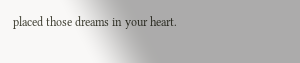placed those dreams in your heart.